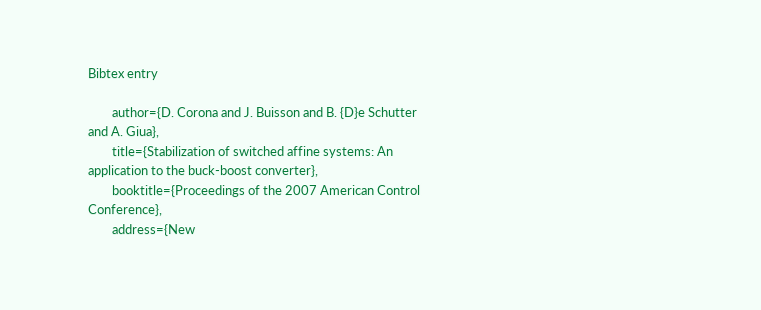Bibtex entry

        author={D. Corona and J. Buisson and B. {D}e Schutter and A. Giua},
        title={Stabilization of switched affine systems: An application to the buck-boost converter},
        booktitle={Proceedings of the 2007 American Control Conference},
        address={New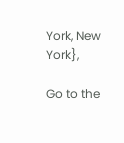York, New York},

Go to the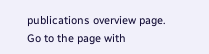publications overview page.
Go to the page with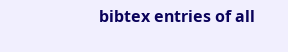bibtex entries of all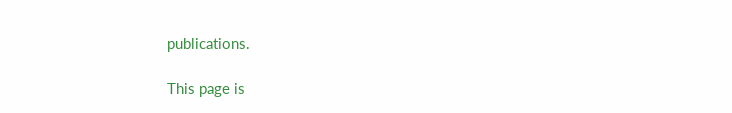publications.

This page is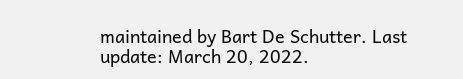maintained by Bart De Schutter. Last update: March 20, 2022.